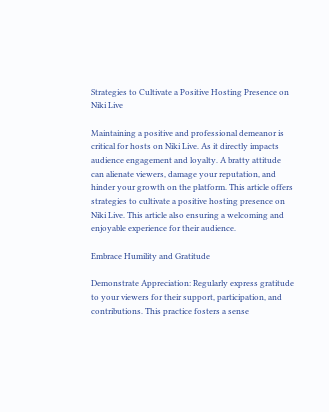Strategies to Cultivate a Positive Hosting Presence on Niki Live

Maintaining a positive and professional demeanor is critical for hosts on Niki Live. As it directly impacts audience engagement and loyalty. A bratty attitude can alienate viewers, damage your reputation, and hinder your growth on the platform. This article offers strategies to cultivate a positive hosting presence on Niki Live. This article also ensuring a welcoming and enjoyable experience for their audience.

Embrace Humility and Gratitude

Demonstrate Appreciation: Regularly express gratitude to your viewers for their support, participation, and contributions. This practice fosters a sense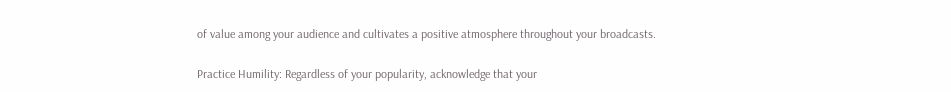of value among your audience and cultivates a positive atmosphere throughout your broadcasts.

Practice Humility: Regardless of your popularity, acknowledge that your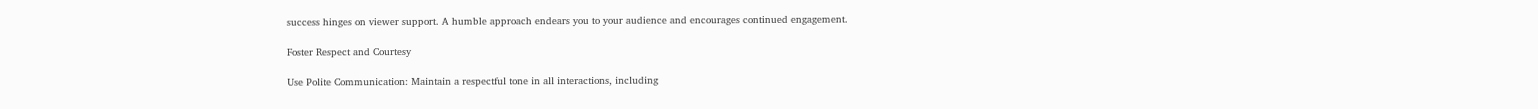success hinges on viewer support. A humble approach endears you to your audience and encourages continued engagement.

Foster Respect and Courtesy

Use Polite Communication: Maintain a respectful tone in all interactions, including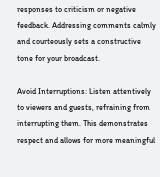responses to criticism or negative feedback. Addressing comments calmly and courteously sets a constructive tone for your broadcast.

Avoid Interruptions: Listen attentively to viewers and guests, refraining from interrupting them. This demonstrates respect and allows for more meaningful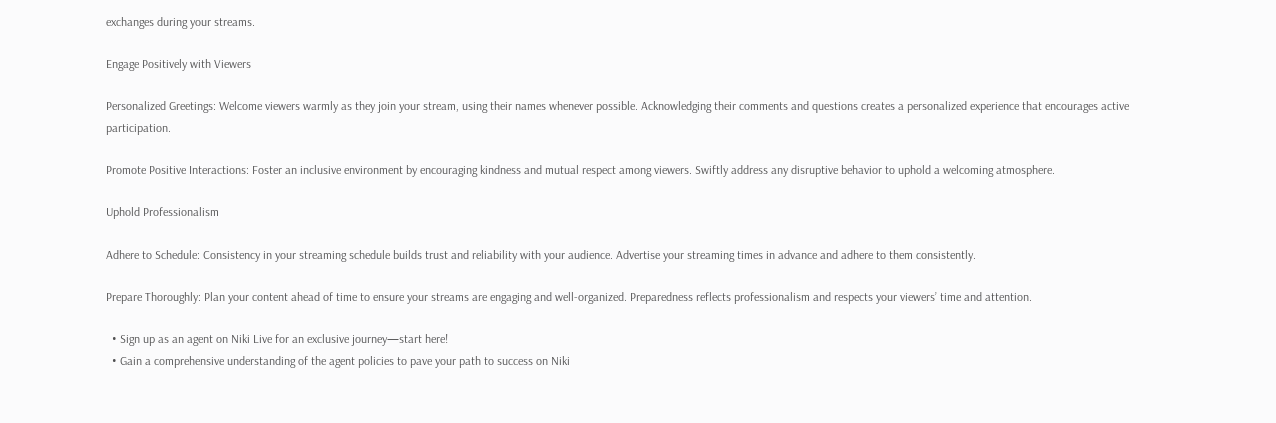exchanges during your streams.

Engage Positively with Viewers

Personalized Greetings: Welcome viewers warmly as they join your stream, using their names whenever possible. Acknowledging their comments and questions creates a personalized experience that encourages active participation.

Promote Positive Interactions: Foster an inclusive environment by encouraging kindness and mutual respect among viewers. Swiftly address any disruptive behavior to uphold a welcoming atmosphere.

Uphold Professionalism

Adhere to Schedule: Consistency in your streaming schedule builds trust and reliability with your audience. Advertise your streaming times in advance and adhere to them consistently.

Prepare Thoroughly: Plan your content ahead of time to ensure your streams are engaging and well-organized. Preparedness reflects professionalism and respects your viewers’ time and attention.

  • Sign up as an agent on Niki Live for an exclusive journey—start here!
  • Gain a comprehensive understanding of the agent policies to pave your path to success on Niki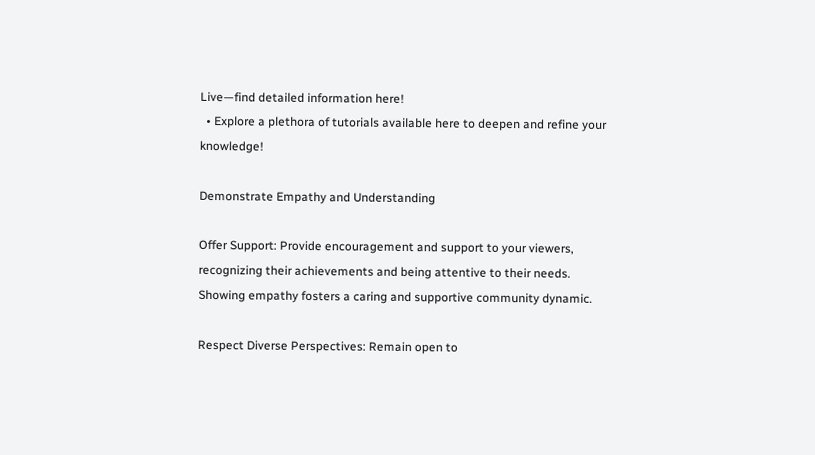Live—find detailed information here!
  • Explore a plethora of tutorials available here to deepen and refine your knowledge!

Demonstrate Empathy and Understanding

Offer Support: Provide encouragement and support to your viewers, recognizing their achievements and being attentive to their needs. Showing empathy fosters a caring and supportive community dynamic.

Respect Diverse Perspectives: Remain open to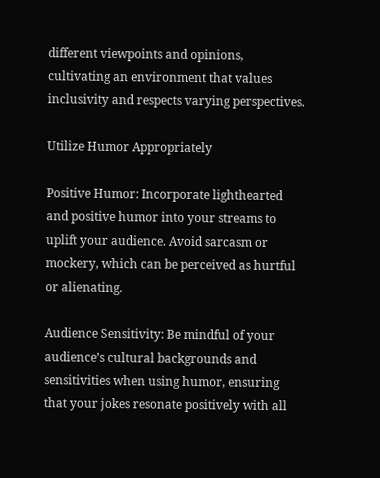different viewpoints and opinions, cultivating an environment that values inclusivity and respects varying perspectives.

Utilize Humor Appropriately

Positive Humor: Incorporate lighthearted and positive humor into your streams to uplift your audience. Avoid sarcasm or mockery, which can be perceived as hurtful or alienating.

Audience Sensitivity: Be mindful of your audience’s cultural backgrounds and sensitivities when using humor, ensuring that your jokes resonate positively with all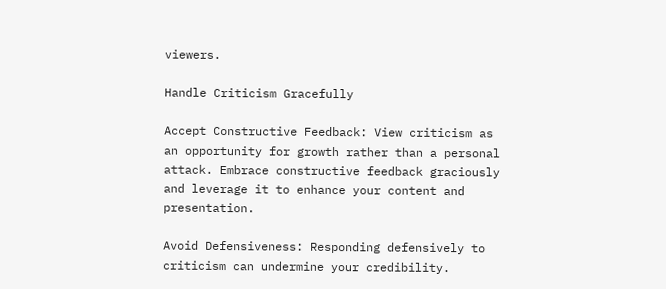viewers.

Handle Criticism Gracefully

Accept Constructive Feedback: View criticism as an opportunity for growth rather than a personal attack. Embrace constructive feedback graciously and leverage it to enhance your content and presentation.

Avoid Defensiveness: Responding defensively to criticism can undermine your credibility.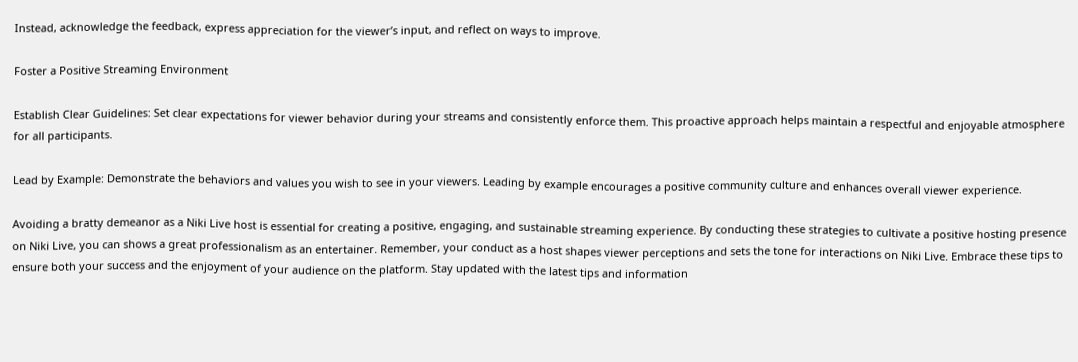Instead, acknowledge the feedback, express appreciation for the viewer’s input, and reflect on ways to improve.

Foster a Positive Streaming Environment

Establish Clear Guidelines: Set clear expectations for viewer behavior during your streams and consistently enforce them. This proactive approach helps maintain a respectful and enjoyable atmosphere for all participants.

Lead by Example: Demonstrate the behaviors and values you wish to see in your viewers. Leading by example encourages a positive community culture and enhances overall viewer experience.

Avoiding a bratty demeanor as a Niki Live host is essential for creating a positive, engaging, and sustainable streaming experience. By conducting these strategies to cultivate a positive hosting presence on Niki Live, you can shows a great professionalism as an entertainer. Remember, your conduct as a host shapes viewer perceptions and sets the tone for interactions on Niki Live. Embrace these tips to ensure both your success and the enjoyment of your audience on the platform. Stay updated with the latest tips and information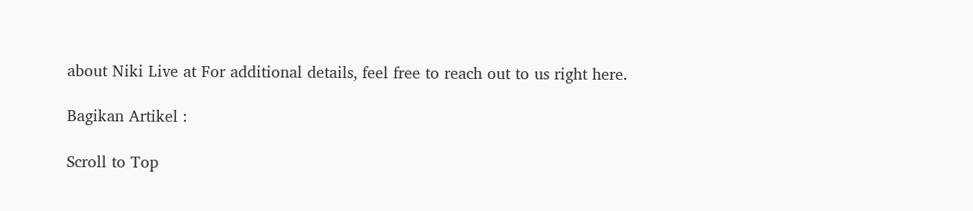about Niki Live at For additional details, feel free to reach out to us right here.

Bagikan Artikel :

Scroll to Top